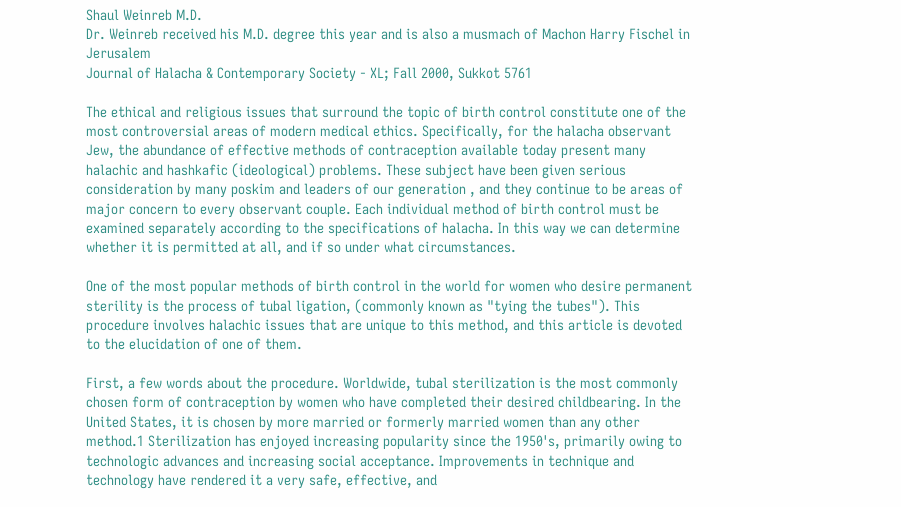Shaul Weinreb M.D.
Dr. Weinreb received his M.D. degree this year and is also a musmach of Machon Harry Fischel in Jerusalem
Journal of Halacha & Contemporary Society - XL; Fall 2000, Sukkot 5761

The ethical and religious issues that surround the topic of birth control constitute one of the most controversial areas of modern medical ethics. Specifically, for the halacha observant Jew, the abundance of effective methods of contraception available today present many halachic and hashkafic (ideological) problems. These subject have been given serious consideration by many poskim and leaders of our generation , and they continue to be areas of major concern to every observant couple. Each individual method of birth control must be examined separately according to the specifications of halacha. In this way we can determine whether it is permitted at all, and if so under what circumstances.

One of the most popular methods of birth control in the world for women who desire permanent sterility is the process of tubal ligation, (commonly known as "tying the tubes"). This procedure involves halachic issues that are unique to this method, and this article is devoted to the elucidation of one of them.

First, a few words about the procedure. Worldwide, tubal sterilization is the most commonly chosen form of contraception by women who have completed their desired childbearing. In the United States, it is chosen by more married or formerly married women than any other method.1 Sterilization has enjoyed increasing popularity since the 1950's, primarily owing to technologic advances and increasing social acceptance. Improvements in technique and technology have rendered it a very safe, effective, and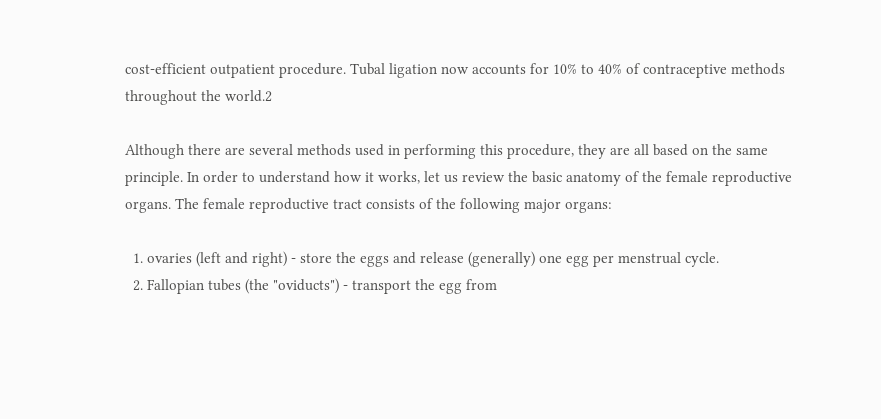cost-efficient outpatient procedure. Tubal ligation now accounts for 10% to 40% of contraceptive methods throughout the world.2

Although there are several methods used in performing this procedure, they are all based on the same principle. In order to understand how it works, let us review the basic anatomy of the female reproductive organs. The female reproductive tract consists of the following major organs:

  1. ovaries (left and right) - store the eggs and release (generally) one egg per menstrual cycle.
  2. Fallopian tubes (the "oviducts") - transport the egg from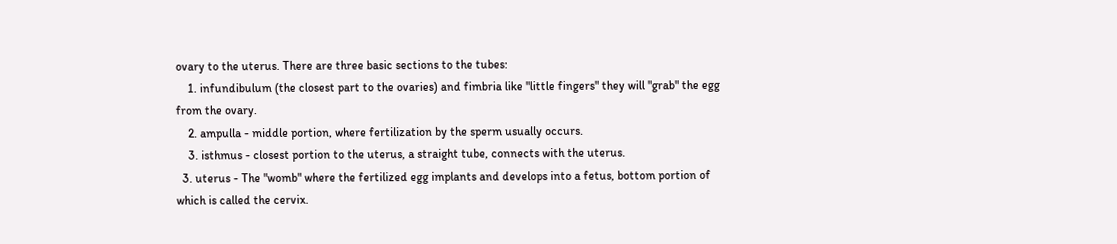ovary to the uterus. There are three basic sections to the tubes:
    1. infundibulum (the closest part to the ovaries) and fimbria like "little fingers" they will "grab" the egg from the ovary.
    2. ampulla - middle portion, where fertilization by the sperm usually occurs.
    3. isthmus - closest portion to the uterus, a straight tube, connects with the uterus.
  3. uterus - The "womb" where the fertilized egg implants and develops into a fetus, bottom portion of which is called the cervix.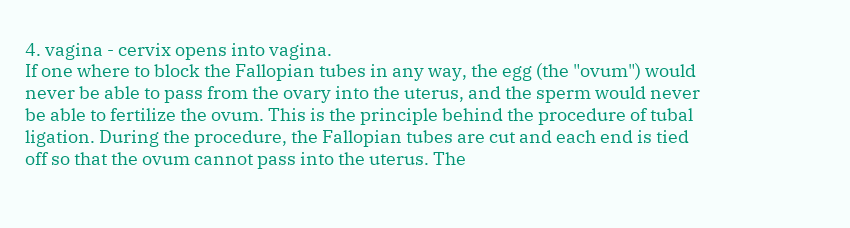4. vagina - cervix opens into vagina.
If one where to block the Fallopian tubes in any way, the egg (the "ovum") would never be able to pass from the ovary into the uterus, and the sperm would never be able to fertilize the ovum. This is the principle behind the procedure of tubal ligation. During the procedure, the Fallopian tubes are cut and each end is tied off so that the ovum cannot pass into the uterus. The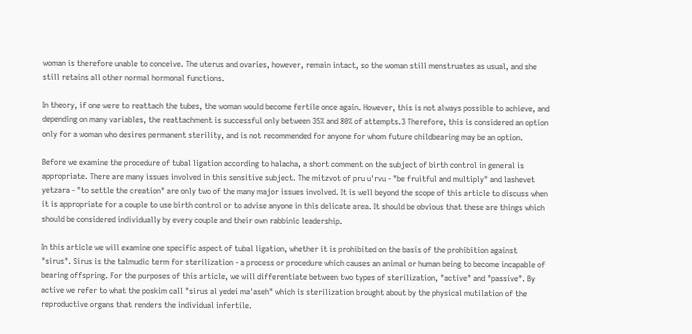woman is therefore unable to conceive. The uterus and ovaries, however, remain intact, so the woman still menstruates as usual, and she still retains all other normal hormonal functions.

In theory, if one were to reattach the tubes, the woman would become fertile once again. However, this is not always possible to achieve, and depending on many variables, the reattachment is successful only between 35% and 80% of attempts.3 Therefore, this is considered an option only for a woman who desires permanent sterility, and is not recommended for anyone for whom future childbearing may be an option.

Before we examine the procedure of tubal ligation according to halacha, a short comment on the subject of birth control in general is appropriate. There are many issues involved in this sensitive subject. The mitzvot of pru u'rvu - "be fruitful and multiply" and lashevet yetzara - "to settle the creation" are only two of the many major issues involved. It is well beyond the scope of this article to discuss when it is appropriate for a couple to use birth control or to advise anyone in this delicate area. It should be obvious that these are things which should be considered individually by every couple and their own rabbinic leadership.

In this article we will examine one specific aspect of tubal ligation, whether it is prohibited on the basis of the prohibition against "sirus". Sirus is the talmudic term for sterilization - a process or procedure which causes an animal or human being to become incapable of bearing offspring. For the purposes of this article, we will differentiate between two types of sterilization, "active" and "passive". By active we refer to what the poskim call "sirus al yedei ma'aseh" which is sterilization brought about by the physical mutilation of the reproductive organs that renders the individual infertile.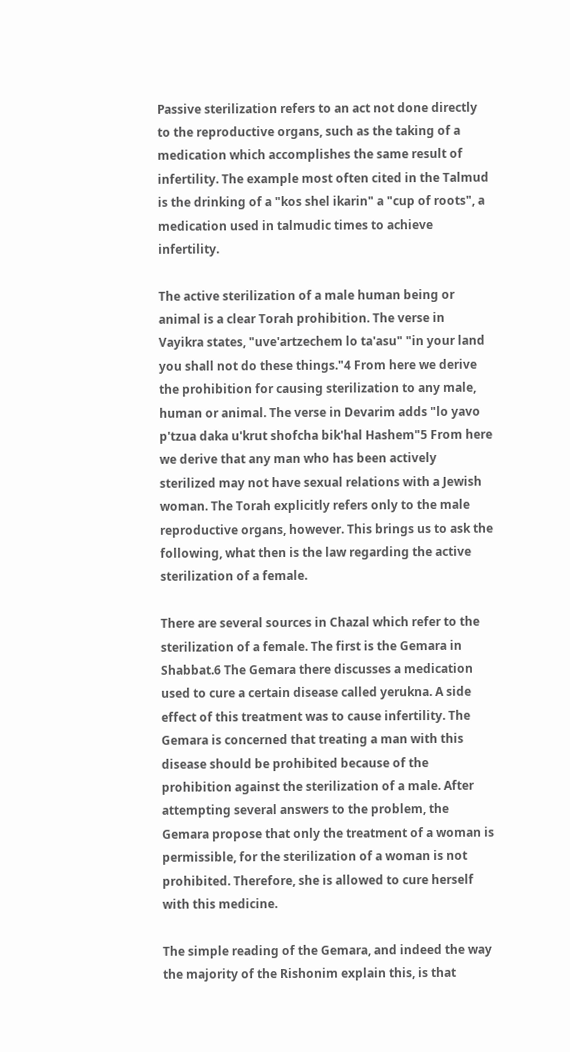Passive sterilization refers to an act not done directly to the reproductive organs, such as the taking of a medication which accomplishes the same result of infertility. The example most often cited in the Talmud is the drinking of a "kos shel ikarin" a "cup of roots", a medication used in talmudic times to achieve infertility.

The active sterilization of a male human being or animal is a clear Torah prohibition. The verse in Vayikra states, "uve'artzechem lo ta'asu" "in your land you shall not do these things."4 From here we derive the prohibition for causing sterilization to any male, human or animal. The verse in Devarim adds "lo yavo p'tzua daka u'krut shofcha bik'hal Hashem"5 From here we derive that any man who has been actively sterilized may not have sexual relations with a Jewish woman. The Torah explicitly refers only to the male reproductive organs, however. This brings us to ask the following, what then is the law regarding the active sterilization of a female.

There are several sources in Chazal which refer to the sterilization of a female. The first is the Gemara in Shabbat.6 The Gemara there discusses a medication used to cure a certain disease called yerukna. A side effect of this treatment was to cause infertility. The Gemara is concerned that treating a man with this disease should be prohibited because of the prohibition against the sterilization of a male. After attempting several answers to the problem, the Gemara propose that only the treatment of a woman is permissible, for the sterilization of a woman is not prohibited. Therefore, she is allowed to cure herself with this medicine.

The simple reading of the Gemara, and indeed the way the majority of the Rishonim explain this, is that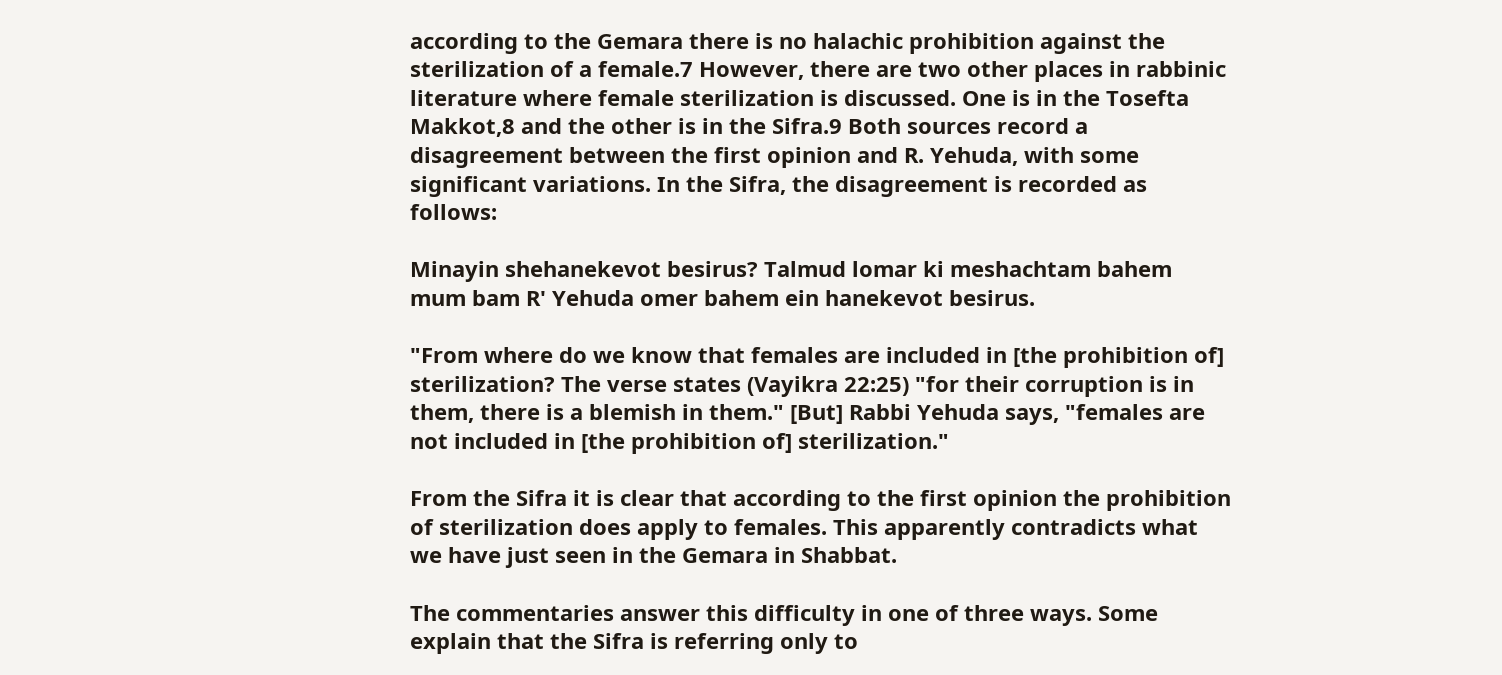according to the Gemara there is no halachic prohibition against the sterilization of a female.7 However, there are two other places in rabbinic literature where female sterilization is discussed. One is in the Tosefta Makkot,8 and the other is in the Sifra.9 Both sources record a disagreement between the first opinion and R. Yehuda, with some significant variations. In the Sifra, the disagreement is recorded as follows:

Minayin shehanekevot besirus? Talmud lomar ki meshachtam bahem mum bam R' Yehuda omer bahem ein hanekevot besirus.

"From where do we know that females are included in [the prohibition of] sterilization? The verse states (Vayikra 22:25) "for their corruption is in them, there is a blemish in them." [But] Rabbi Yehuda says, "females are not included in [the prohibition of] sterilization."

From the Sifra it is clear that according to the first opinion the prohibition of sterilization does apply to females. This apparently contradicts what we have just seen in the Gemara in Shabbat.

The commentaries answer this difficulty in one of three ways. Some explain that the Sifra is referring only to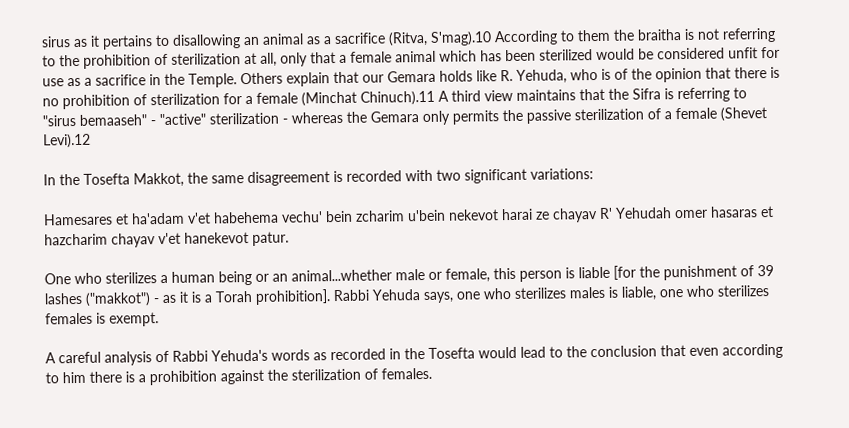sirus as it pertains to disallowing an animal as a sacrifice (Ritva, S'mag).10 According to them the braitha is not referring to the prohibition of sterilization at all, only that a female animal which has been sterilized would be considered unfit for use as a sacrifice in the Temple. Others explain that our Gemara holds like R. Yehuda, who is of the opinion that there is no prohibition of sterilization for a female (Minchat Chinuch).11 A third view maintains that the Sifra is referring to "sirus bemaaseh" - "active" sterilization - whereas the Gemara only permits the passive sterilization of a female (Shevet Levi).12

In the Tosefta Makkot, the same disagreement is recorded with two significant variations:

Hamesares et ha'adam v'et habehema vechu' bein zcharim u'bein nekevot harai ze chayav R' Yehudah omer hasaras et hazcharim chayav v'et hanekevot patur.

One who sterilizes a human being or an animal...whether male or female, this person is liable [for the punishment of 39 lashes ("makkot") - as it is a Torah prohibition]. Rabbi Yehuda says, one who sterilizes males is liable, one who sterilizes females is exempt.

A careful analysis of Rabbi Yehuda's words as recorded in the Tosefta would lead to the conclusion that even according to him there is a prohibition against the sterilization of females.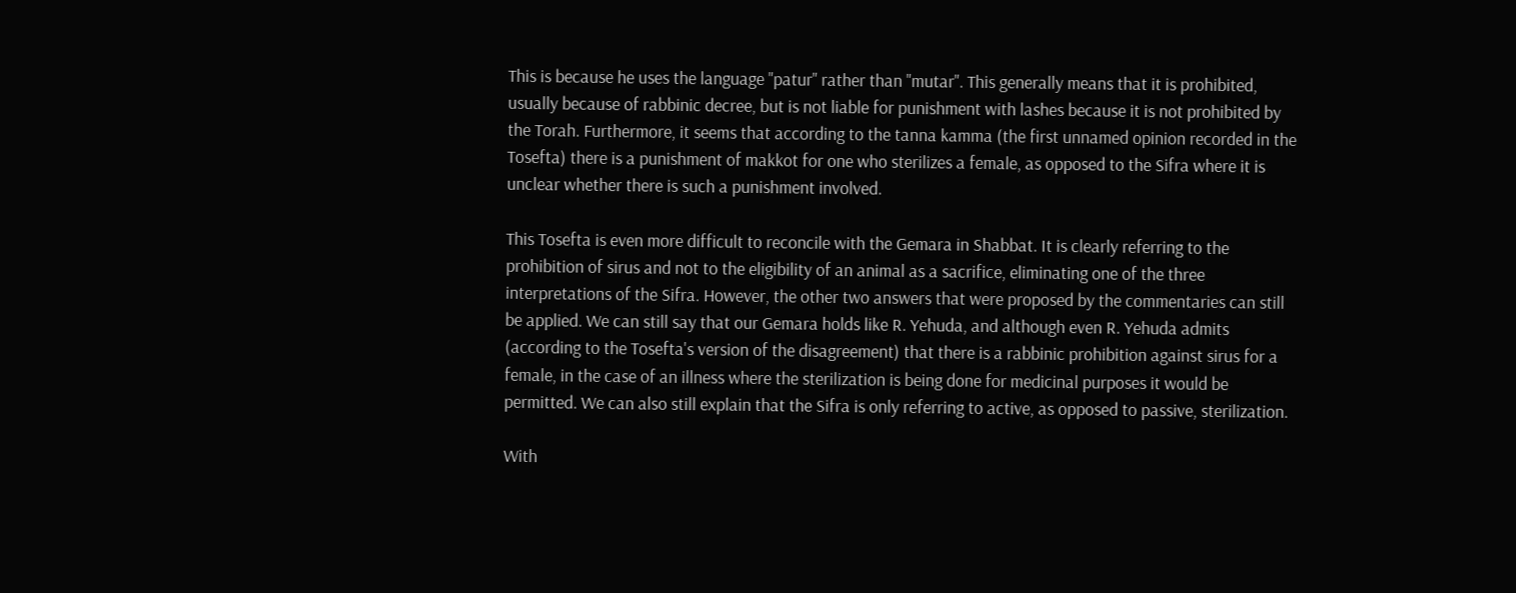This is because he uses the language "patur" rather than "mutar". This generally means that it is prohibited, usually because of rabbinic decree, but is not liable for punishment with lashes because it is not prohibited by the Torah. Furthermore, it seems that according to the tanna kamma (the first unnamed opinion recorded in the Tosefta) there is a punishment of makkot for one who sterilizes a female, as opposed to the Sifra where it is unclear whether there is such a punishment involved.

This Tosefta is even more difficult to reconcile with the Gemara in Shabbat. It is clearly referring to the prohibition of sirus and not to the eligibility of an animal as a sacrifice, eliminating one of the three interpretations of the Sifra. However, the other two answers that were proposed by the commentaries can still be applied. We can still say that our Gemara holds like R. Yehuda, and although even R. Yehuda admits (according to the Tosefta's version of the disagreement) that there is a rabbinic prohibition against sirus for a female, in the case of an illness where the sterilization is being done for medicinal purposes it would be permitted. We can also still explain that the Sifra is only referring to active, as opposed to passive, sterilization.

With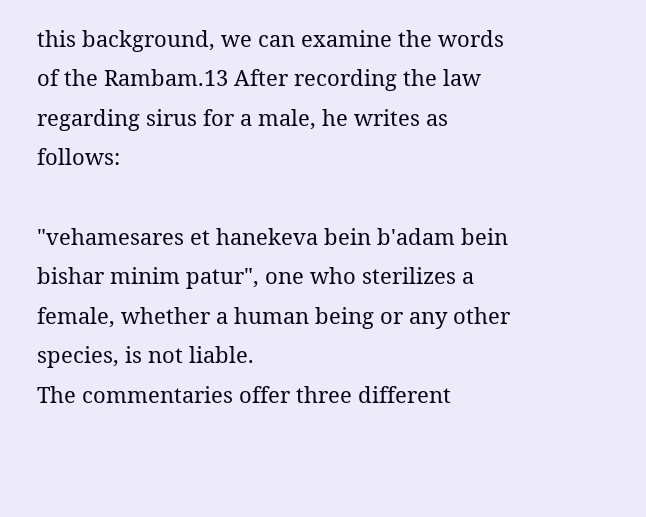this background, we can examine the words of the Rambam.13 After recording the law regarding sirus for a male, he writes as follows:

"vehamesares et hanekeva bein b'adam bein bishar minim patur", one who sterilizes a female, whether a human being or any other species, is not liable.
The commentaries offer three different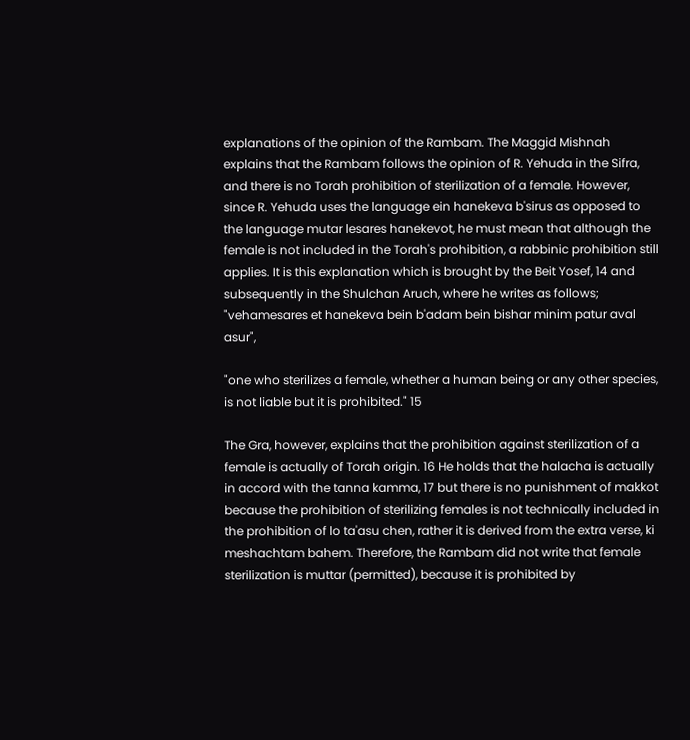explanations of the opinion of the Rambam. The Maggid Mishnah explains that the Rambam follows the opinion of R. Yehuda in the Sifra, and there is no Torah prohibition of sterilization of a female. However, since R. Yehuda uses the language ein hanekeva b'sirus as opposed to the language mutar lesares hanekevot, he must mean that although the female is not included in the Torah's prohibition, a rabbinic prohibition still applies. It is this explanation which is brought by the Beit Yosef, 14 and subsequently in the Shulchan Aruch, where he writes as follows;
"vehamesares et hanekeva bein b'adam bein bishar minim patur aval asur",

"one who sterilizes a female, whether a human being or any other species, is not liable but it is prohibited." 15

The Gra, however, explains that the prohibition against sterilization of a female is actually of Torah origin. 16 He holds that the halacha is actually in accord with the tanna kamma, 17 but there is no punishment of makkot because the prohibition of sterilizing females is not technically included in the prohibition of lo ta'asu chen, rather it is derived from the extra verse, ki meshachtam bahem. Therefore, the Rambam did not write that female sterilization is muttar (permitted), because it is prohibited by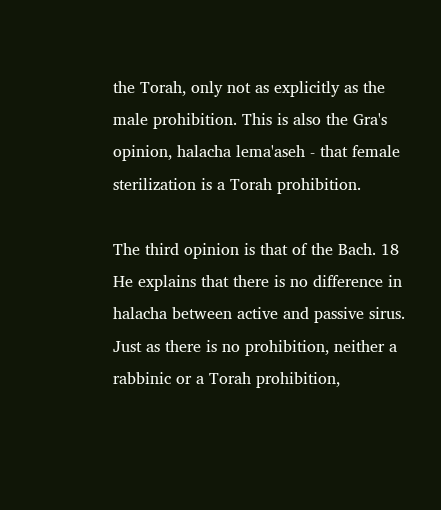the Torah, only not as explicitly as the male prohibition. This is also the Gra's opinion, halacha lema'aseh - that female sterilization is a Torah prohibition.

The third opinion is that of the Bach. 18 He explains that there is no difference in halacha between active and passive sirus. Just as there is no prohibition, neither a rabbinic or a Torah prohibition,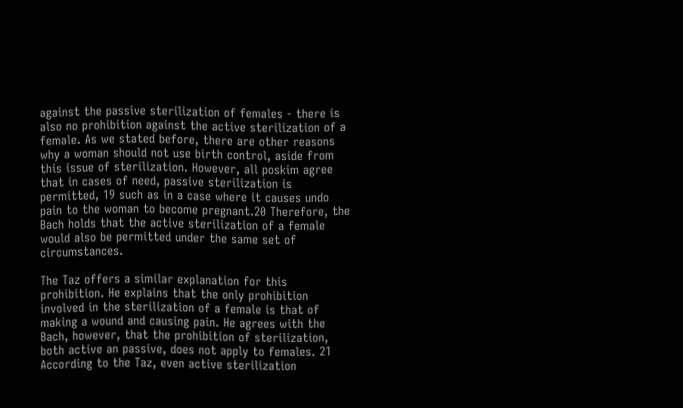against the passive sterilization of females - there is also no prohibition against the active sterilization of a female. As we stated before, there are other reasons why a woman should not use birth control, aside from this issue of sterilization. However, all poskim agree that in cases of need, passive sterilization is permitted, 19 such as in a case where it causes undo pain to the woman to become pregnant.20 Therefore, the Bach holds that the active sterilization of a female would also be permitted under the same set of circumstances.

The Taz offers a similar explanation for this prohibition. He explains that the only prohibition involved in the sterilization of a female is that of making a wound and causing pain. He agrees with the Bach, however, that the prohibition of sterilization, both active an passive, does not apply to females. 21 According to the Taz, even active sterilization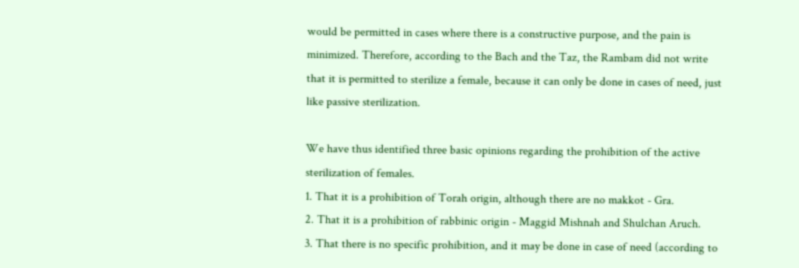would be permitted in cases where there is a constructive purpose, and the pain is minimized. Therefore, according to the Bach and the Taz, the Rambam did not write that it is permitted to sterilize a female, because it can only be done in cases of need, just like passive sterilization.

We have thus identified three basic opinions regarding the prohibition of the active sterilization of females.
1. That it is a prohibition of Torah origin, although there are no makkot - Gra.
2. That it is a prohibition of rabbinic origin - Maggid Mishnah and Shulchan Aruch.
3. That there is no specific prohibition, and it may be done in case of need (according to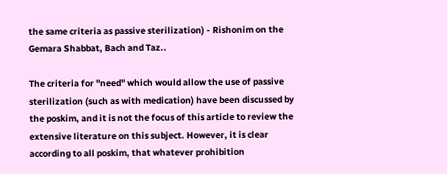the same criteria as passive sterilization) - Rishonim on the Gemara Shabbat, Bach and Taz..

The criteria for "need" which would allow the use of passive sterilization (such as with medication) have been discussed by the poskim, and it is not the focus of this article to review the extensive literature on this subject. However, it is clear according to all poskim, that whatever prohibition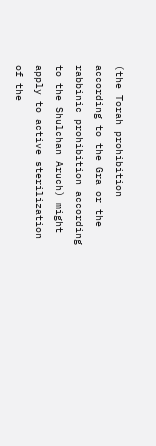(the Torah prohibition according to the Gra or the rabbinic prohibition according to the Shulchan Aruch) might apply to active sterilization of the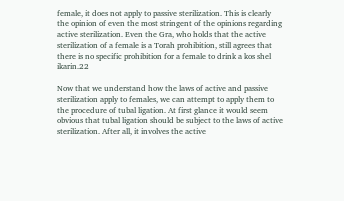female, it does not apply to passive sterilization. This is clearly the opinion of even the most stringent of the opinions regarding active sterilization. Even the Gra, who holds that the active sterilization of a female is a Torah prohibition, still agrees that there is no specific prohibition for a female to drink a kos shel ikarin.22

Now that we understand how the laws of active and passive sterilization apply to females, we can attempt to apply them to the procedure of tubal ligation. At first glance it would seem obvious that tubal ligation should be subject to the laws of active sterilization. After all, it involves the active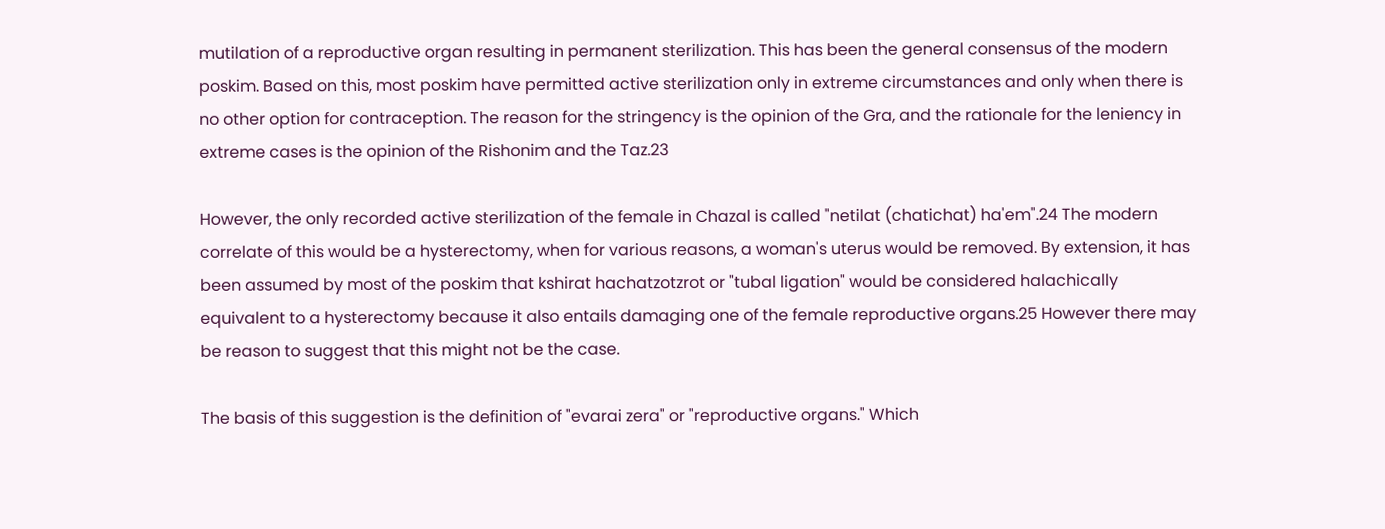mutilation of a reproductive organ resulting in permanent sterilization. This has been the general consensus of the modern poskim. Based on this, most poskim have permitted active sterilization only in extreme circumstances and only when there is no other option for contraception. The reason for the stringency is the opinion of the Gra, and the rationale for the leniency in extreme cases is the opinion of the Rishonim and the Taz.23

However, the only recorded active sterilization of the female in Chazal is called "netilat (chatichat) ha'em".24 The modern correlate of this would be a hysterectomy, when for various reasons, a woman's uterus would be removed. By extension, it has been assumed by most of the poskim that kshirat hachatzotzrot or "tubal ligation" would be considered halachically equivalent to a hysterectomy because it also entails damaging one of the female reproductive organs.25 However there may be reason to suggest that this might not be the case.

The basis of this suggestion is the definition of "evarai zera" or "reproductive organs." Which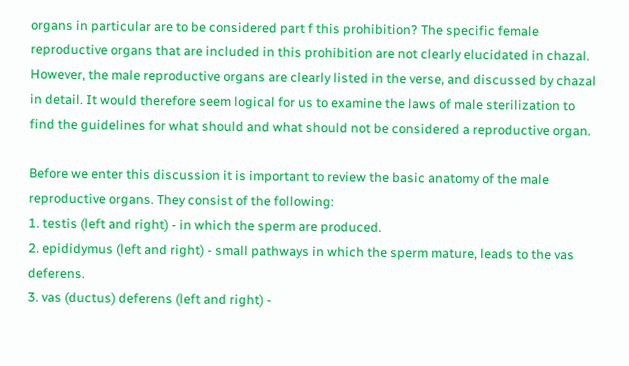organs in particular are to be considered part f this prohibition? The specific female reproductive organs that are included in this prohibition are not clearly elucidated in chazal. However, the male reproductive organs are clearly listed in the verse, and discussed by chazal in detail. It would therefore seem logical for us to examine the laws of male sterilization to find the guidelines for what should and what should not be considered a reproductive organ.

Before we enter this discussion it is important to review the basic anatomy of the male reproductive organs. They consist of the following:
1. testis (left and right) - in which the sperm are produced.
2. epididymus (left and right) - small pathways in which the sperm mature, leads to the vas deferens.
3. vas (ductus) deferens (left and right) -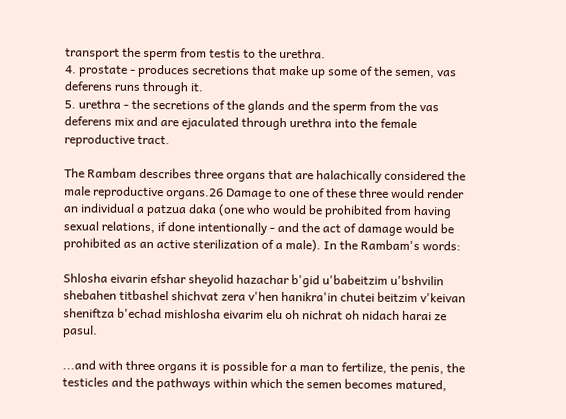transport the sperm from testis to the urethra.
4. prostate - produces secretions that make up some of the semen, vas deferens runs through it.
5. urethra - the secretions of the glands and the sperm from the vas deferens mix and are ejaculated through urethra into the female reproductive tract.

The Rambam describes three organs that are halachically considered the male reproductive organs.26 Damage to one of these three would render an individual a patzua daka (one who would be prohibited from having sexual relations, if done intentionally - and the act of damage would be prohibited as an active sterilization of a male). In the Rambam's words:

Shlosha eivarin efshar sheyolid hazachar b'gid u'babeitzim u'bshvilin shebahen titbashel shichvat zera v'hen hanikra'in chutei beitzim v'keivan sheniftza b'echad mishlosha eivarim elu oh nichrat oh nidach harai ze pasul.

...and with three organs it is possible for a man to fertilize, the penis, the testicles and the pathways within which the semen becomes matured,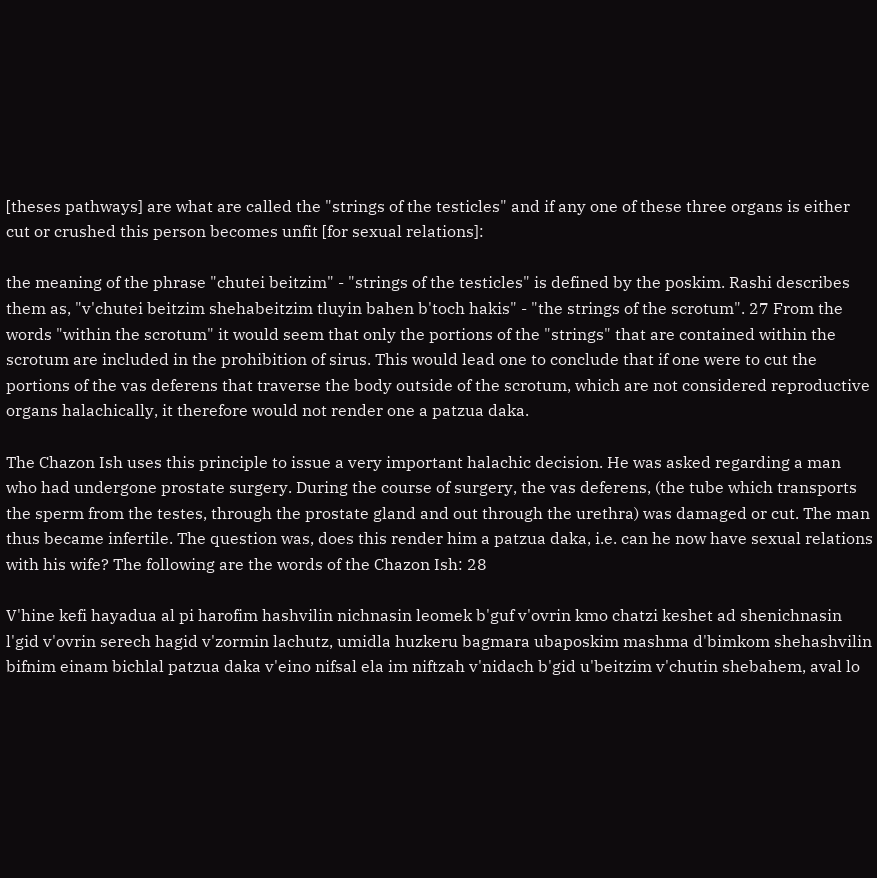[theses pathways] are what are called the "strings of the testicles" and if any one of these three organs is either cut or crushed this person becomes unfit [for sexual relations]:

the meaning of the phrase "chutei beitzim" - "strings of the testicles" is defined by the poskim. Rashi describes them as, "v'chutei beitzim shehabeitzim tluyin bahen b'toch hakis" - "the strings of the scrotum". 27 From the words "within the scrotum" it would seem that only the portions of the "strings" that are contained within the scrotum are included in the prohibition of sirus. This would lead one to conclude that if one were to cut the portions of the vas deferens that traverse the body outside of the scrotum, which are not considered reproductive organs halachically, it therefore would not render one a patzua daka.

The Chazon Ish uses this principle to issue a very important halachic decision. He was asked regarding a man who had undergone prostate surgery. During the course of surgery, the vas deferens, (the tube which transports the sperm from the testes, through the prostate gland and out through the urethra) was damaged or cut. The man thus became infertile. The question was, does this render him a patzua daka, i.e. can he now have sexual relations with his wife? The following are the words of the Chazon Ish: 28

V'hine kefi hayadua al pi harofim hashvilin nichnasin leomek b'guf v'ovrin kmo chatzi keshet ad shenichnasin l'gid v'ovrin serech hagid v'zormin lachutz, umidla huzkeru bagmara ubaposkim mashma d'bimkom shehashvilin bifnim einam bichlal patzua daka v'eino nifsal ela im niftzah v'nidach b'gid u'beitzim v'chutin shebahem, aval lo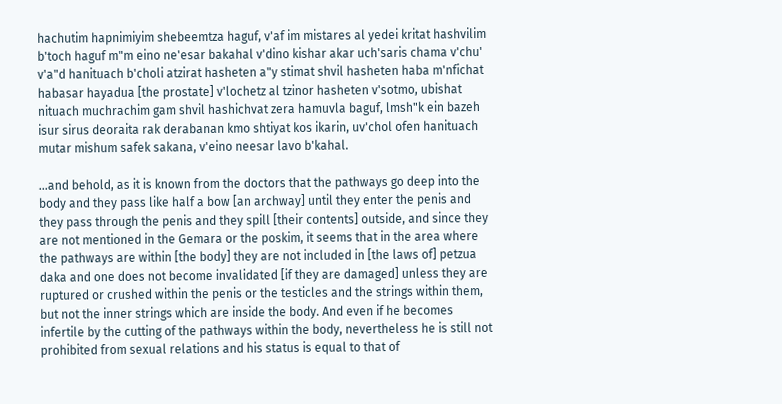hachutim hapnimiyim shebeemtza haguf, v'af im mistares al yedei kritat hashvilim b'toch haguf m"m eino ne'esar bakahal v'dino kishar akar uch'saris chama v'chu' v'a"d hanituach b'choli atzirat hasheten a"y stimat shvil hasheten haba m'nfichat habasar hayadua [the prostate] v'lochetz al tzinor hasheten v'sotmo, ubishat nituach muchrachim gam shvil hashichvat zera hamuvla baguf, lmsh"k ein bazeh isur sirus deoraita rak derabanan kmo shtiyat kos ikarin, uv'chol ofen hanituach mutar mishum safek sakana, v'eino neesar lavo b'kahal.

...and behold, as it is known from the doctors that the pathways go deep into the body and they pass like half a bow [an archway] until they enter the penis and they pass through the penis and they spill [their contents] outside, and since they are not mentioned in the Gemara or the poskim, it seems that in the area where the pathways are within [the body] they are not included in [the laws of] petzua daka and one does not become invalidated [if they are damaged] unless they are ruptured or crushed within the penis or the testicles and the strings within them, but not the inner strings which are inside the body. And even if he becomes infertile by the cutting of the pathways within the body, nevertheless he is still not prohibited from sexual relations and his status is equal to that of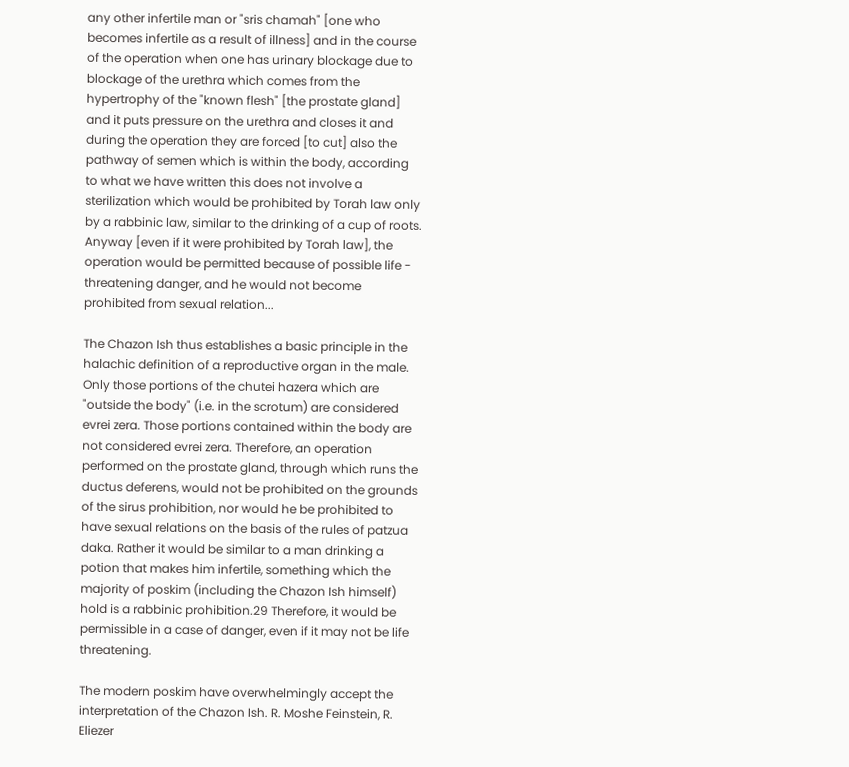any other infertile man or "sris chamah" [one who becomes infertile as a result of illness] and in the course of the operation when one has urinary blockage due to blockage of the urethra which comes from the hypertrophy of the "known flesh" [the prostate gland] and it puts pressure on the urethra and closes it and during the operation they are forced [to cut] also the pathway of semen which is within the body, according to what we have written this does not involve a sterilization which would be prohibited by Torah law only by a rabbinic law, similar to the drinking of a cup of roots. Anyway [even if it were prohibited by Torah law], the operation would be permitted because of possible life - threatening danger, and he would not become prohibited from sexual relation...

The Chazon Ish thus establishes a basic principle in the halachic definition of a reproductive organ in the male. Only those portions of the chutei hazera which are "outside the body" (i.e. in the scrotum) are considered evrei zera. Those portions contained within the body are not considered evrei zera. Therefore, an operation performed on the prostate gland, through which runs the ductus deferens, would not be prohibited on the grounds of the sirus prohibition, nor would he be prohibited to have sexual relations on the basis of the rules of patzua daka. Rather it would be similar to a man drinking a potion that makes him infertile, something which the majority of poskim (including the Chazon Ish himself) hold is a rabbinic prohibition.29 Therefore, it would be permissible in a case of danger, even if it may not be life threatening.

The modern poskim have overwhelmingly accept the interpretation of the Chazon Ish. R. Moshe Feinstein, R. Eliezer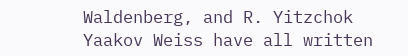Waldenberg, and R. Yitzchok Yaakov Weiss have all written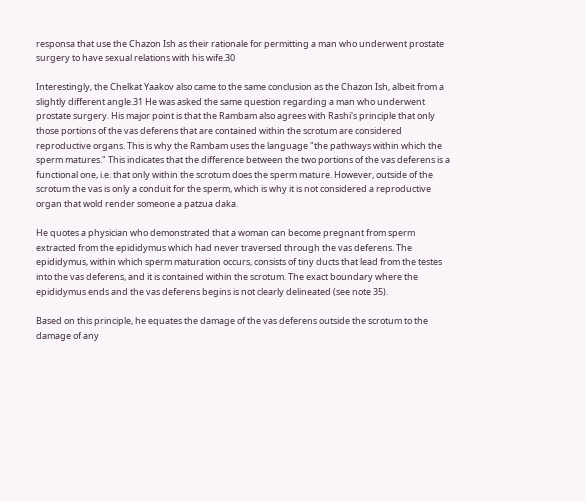responsa that use the Chazon Ish as their rationale for permitting a man who underwent prostate surgery to have sexual relations with his wife.30

Interestingly, the Chelkat Yaakov also came to the same conclusion as the Chazon Ish, albeit from a slightly different angle.31 He was asked the same question regarding a man who underwent prostate surgery. His major point is that the Rambam also agrees with Rashi's principle that only those portions of the vas deferens that are contained within the scrotum are considered reproductive organs. This is why the Rambam uses the language "the pathways within which the sperm matures." This indicates that the difference between the two portions of the vas deferens is a functional one, i.e. that only within the scrotum does the sperm mature. However, outside of the scrotum the vas is only a conduit for the sperm, which is why it is not considered a reproductive organ that wold render someone a patzua daka.

He quotes a physician who demonstrated that a woman can become pregnant from sperm extracted from the epididymus which had never traversed through the vas deferens. The epididymus, within which sperm maturation occurs, consists of tiny ducts that lead from the testes into the vas deferens, and it is contained within the scrotum. The exact boundary where the epididymus ends and the vas deferens begins is not clearly delineated (see note 35).

Based on this principle, he equates the damage of the vas deferens outside the scrotum to the damage of any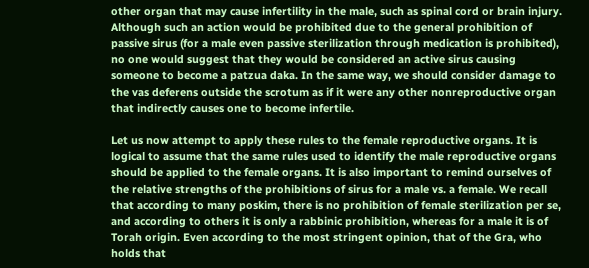other organ that may cause infertility in the male, such as spinal cord or brain injury. Although such an action would be prohibited due to the general prohibition of passive sirus (for a male even passive sterilization through medication is prohibited), no one would suggest that they would be considered an active sirus causing someone to become a patzua daka. In the same way, we should consider damage to the vas deferens outside the scrotum as if it were any other nonreproductive organ that indirectly causes one to become infertile.

Let us now attempt to apply these rules to the female reproductive organs. It is logical to assume that the same rules used to identify the male reproductive organs should be applied to the female organs. It is also important to remind ourselves of the relative strengths of the prohibitions of sirus for a male vs. a female. We recall that according to many poskim, there is no prohibition of female sterilization per se, and according to others it is only a rabbinic prohibition, whereas for a male it is of Torah origin. Even according to the most stringent opinion, that of the Gra, who holds that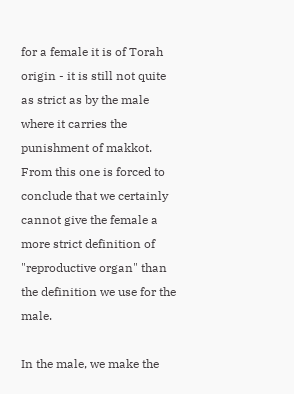for a female it is of Torah origin - it is still not quite as strict as by the male where it carries the punishment of makkot. From this one is forced to conclude that we certainly cannot give the female a more strict definition of "reproductive organ" than the definition we use for the male.

In the male, we make the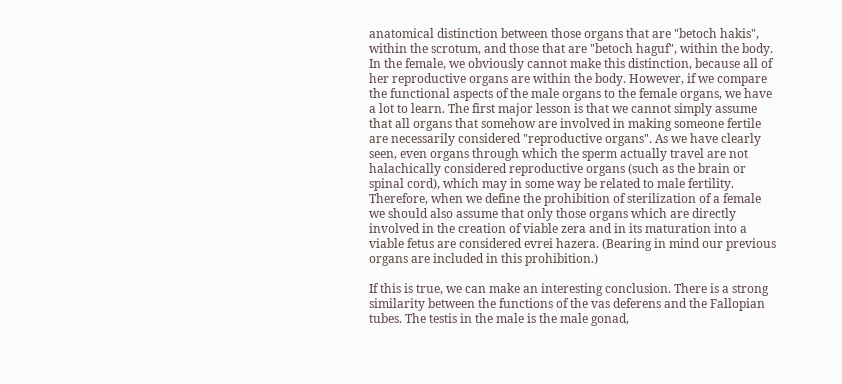anatomical distinction between those organs that are "betoch hakis", within the scrotum, and those that are "betoch haguf", within the body. In the female, we obviously cannot make this distinction, because all of her reproductive organs are within the body. However, if we compare the functional aspects of the male organs to the female organs, we have a lot to learn. The first major lesson is that we cannot simply assume that all organs that somehow are involved in making someone fertile are necessarily considered "reproductive organs". As we have clearly seen, even organs through which the sperm actually travel are not halachically considered reproductive organs (such as the brain or spinal cord), which may in some way be related to male fertility. Therefore, when we define the prohibition of sterilization of a female we should also assume that only those organs which are directly involved in the creation of viable zera and in its maturation into a viable fetus are considered evrei hazera. (Bearing in mind our previous organs are included in this prohibition.)

If this is true, we can make an interesting conclusion. There is a strong similarity between the functions of the vas deferens and the Fallopian tubes. The testis in the male is the male gonad,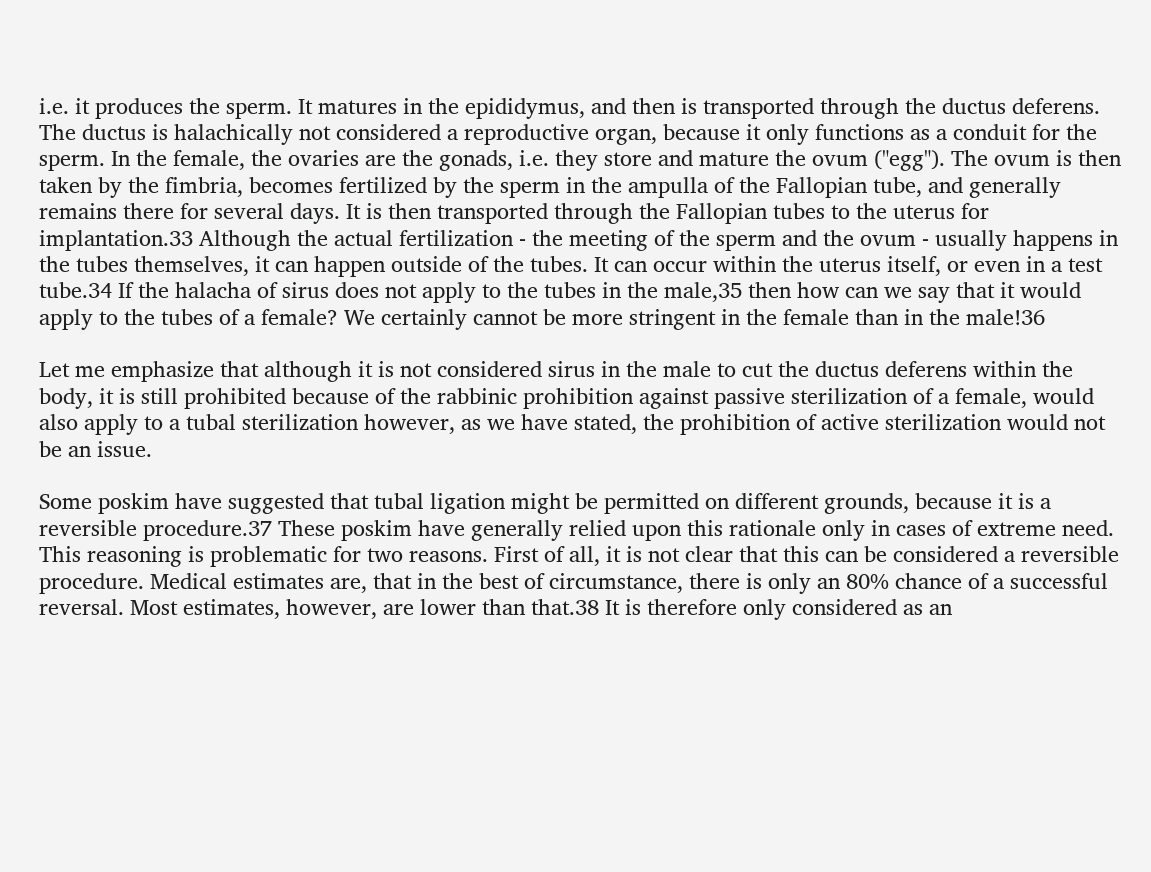i.e. it produces the sperm. It matures in the epididymus, and then is transported through the ductus deferens. The ductus is halachically not considered a reproductive organ, because it only functions as a conduit for the sperm. In the female, the ovaries are the gonads, i.e. they store and mature the ovum ("egg"). The ovum is then taken by the fimbria, becomes fertilized by the sperm in the ampulla of the Fallopian tube, and generally remains there for several days. It is then transported through the Fallopian tubes to the uterus for implantation.33 Although the actual fertilization - the meeting of the sperm and the ovum - usually happens in the tubes themselves, it can happen outside of the tubes. It can occur within the uterus itself, or even in a test tube.34 If the halacha of sirus does not apply to the tubes in the male,35 then how can we say that it would apply to the tubes of a female? We certainly cannot be more stringent in the female than in the male!36

Let me emphasize that although it is not considered sirus in the male to cut the ductus deferens within the body, it is still prohibited because of the rabbinic prohibition against passive sterilization of a female, would also apply to a tubal sterilization however, as we have stated, the prohibition of active sterilization would not be an issue.

Some poskim have suggested that tubal ligation might be permitted on different grounds, because it is a reversible procedure.37 These poskim have generally relied upon this rationale only in cases of extreme need. This reasoning is problematic for two reasons. First of all, it is not clear that this can be considered a reversible procedure. Medical estimates are, that in the best of circumstance, there is only an 80% chance of a successful reversal. Most estimates, however, are lower than that.38 It is therefore only considered as an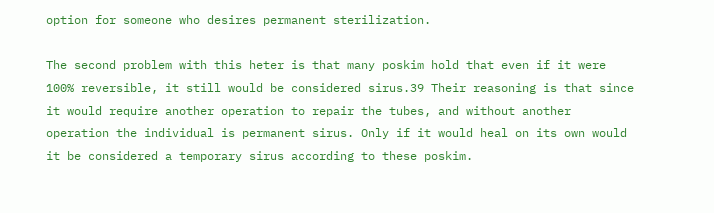option for someone who desires permanent sterilization.

The second problem with this heter is that many poskim hold that even if it were 100% reversible, it still would be considered sirus.39 Their reasoning is that since it would require another operation to repair the tubes, and without another operation the individual is permanent sirus. Only if it would heal on its own would it be considered a temporary sirus according to these poskim.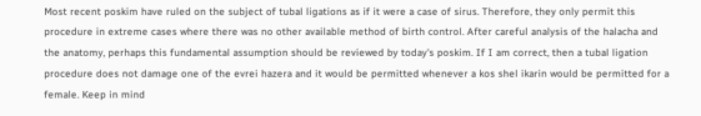Most recent poskim have ruled on the subject of tubal ligations as if it were a case of sirus. Therefore, they only permit this procedure in extreme cases where there was no other available method of birth control. After careful analysis of the halacha and the anatomy, perhaps this fundamental assumption should be reviewed by today's poskim. If I am correct, then a tubal ligation procedure does not damage one of the evrei hazera and it would be permitted whenever a kos shel ikarin would be permitted for a female. Keep in mind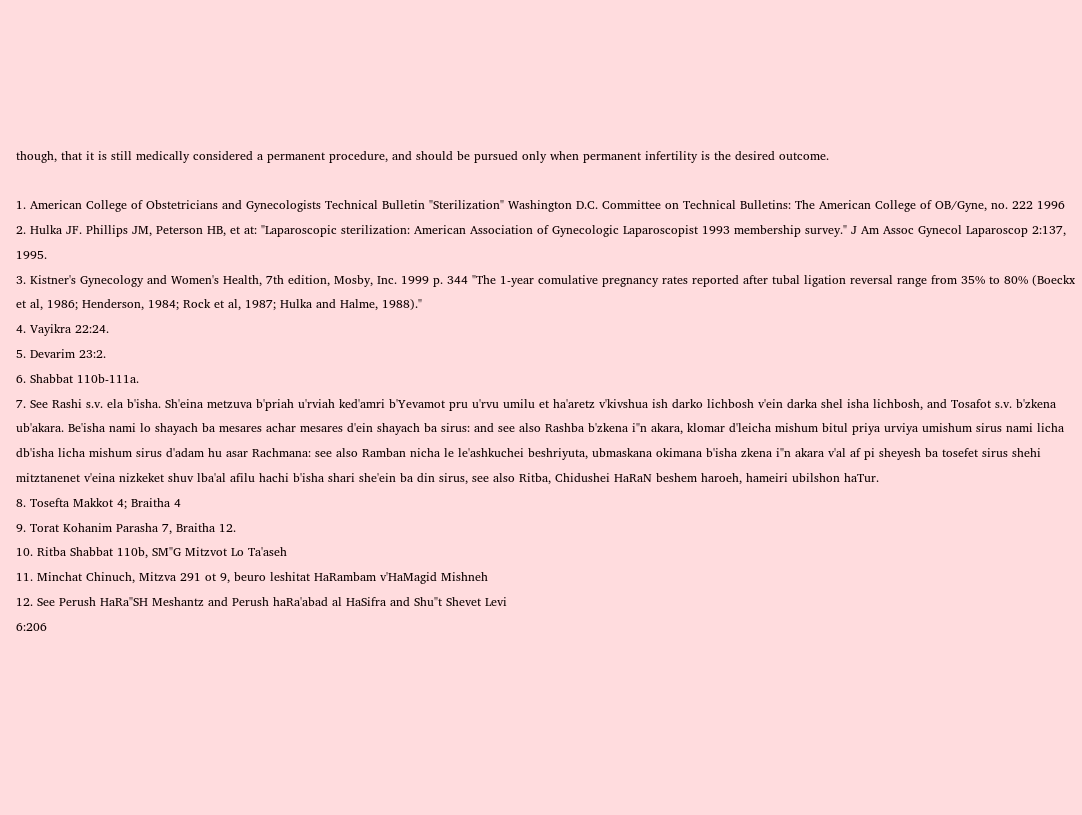though, that it is still medically considered a permanent procedure, and should be pursued only when permanent infertility is the desired outcome.

1. American College of Obstetricians and Gynecologists Technical Bulletin "Sterilization" Washington D.C. Committee on Technical Bulletins: The American College of OB/Gyne, no. 222 1996
2. Hulka JF. Phillips JM, Peterson HB, et at: "Laparoscopic sterilization: American Association of Gynecologic Laparoscopist 1993 membership survey." J Am Assoc Gynecol Laparoscop 2:137, 1995.
3. Kistner's Gynecology and Women's Health, 7th edition, Mosby, Inc. 1999 p. 344 "The 1-year comulative pregnancy rates reported after tubal ligation reversal range from 35% to 80% (Boeckx et al, 1986; Henderson, 1984; Rock et al, 1987; Hulka and Halme, 1988)."
4. Vayikra 22:24.
5. Devarim 23:2.
6. Shabbat 110b-111a.
7. See Rashi s.v. ela b'isha. Sh'eina metzuva b'priah u'rviah ked'amri b'Yevamot pru u'rvu umilu et ha'aretz v'kivshua ish darko lichbosh v'ein darka shel isha lichbosh, and Tosafot s.v. b'zkena ub'akara. Be'isha nami lo shayach ba mesares achar mesares d'ein shayach ba sirus: and see also Rashba b'zkena i"n akara, klomar d'leicha mishum bitul priya urviya umishum sirus nami licha db'isha licha mishum sirus d'adam hu asar Rachmana: see also Ramban nicha le le'ashkuchei beshriyuta, ubmaskana okimana b'isha zkena i"n akara v'al af pi sheyesh ba tosefet sirus shehi mitztanenet v'eina nizkeket shuv lba'al afilu hachi b'isha shari she'ein ba din sirus, see also Ritba, Chidushei HaRaN beshem haroeh, hameiri ubilshon haTur.
8. Tosefta Makkot 4; Braitha 4
9. Torat Kohanim Parasha 7, Braitha 12.
10. Ritba Shabbat 110b, SM"G Mitzvot Lo Ta'aseh
11. Minchat Chinuch, Mitzva 291 ot 9, beuro leshitat HaRambam v'HaMagid Mishneh
12. See Perush HaRa"SH Meshantz and Perush haRa'abad al HaSifra and Shu"t Shevet Levi
6:206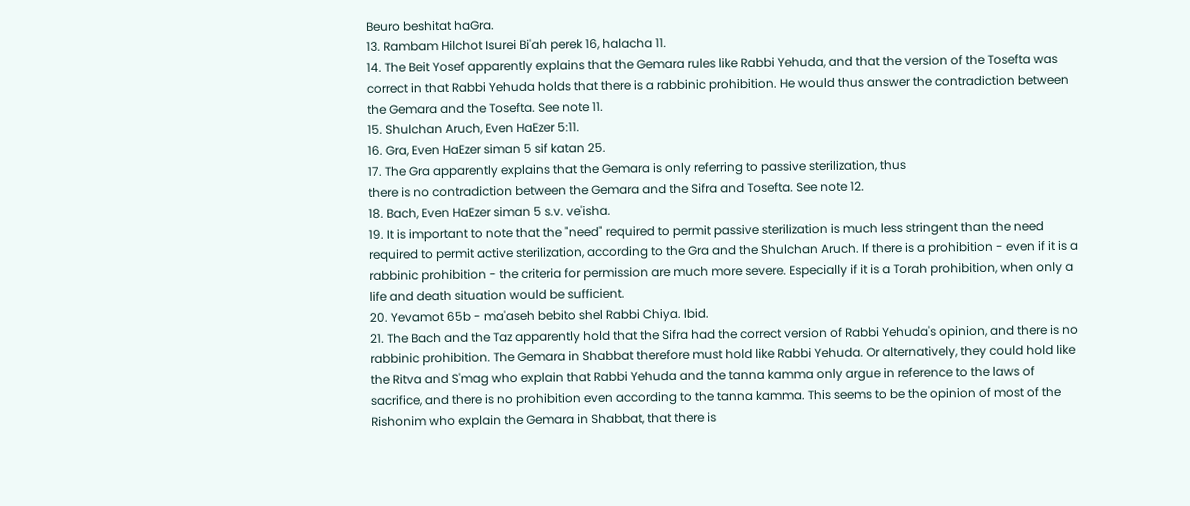Beuro beshitat haGra.
13. Rambam Hilchot Isurei Bi'ah perek 16, halacha 11.
14. The Beit Yosef apparently explains that the Gemara rules like Rabbi Yehuda, and that the version of the Tosefta was correct in that Rabbi Yehuda holds that there is a rabbinic prohibition. He would thus answer the contradiction between the Gemara and the Tosefta. See note 11.
15. Shulchan Aruch, Even HaEzer 5:11.
16. Gra, Even HaEzer siman 5 sif katan 25.
17. The Gra apparently explains that the Gemara is only referring to passive sterilization, thus
there is no contradiction between the Gemara and the Sifra and Tosefta. See note 12.
18. Bach, Even HaEzer siman 5 s.v. ve'isha.
19. It is important to note that the "need" required to permit passive sterilization is much less stringent than the need required to permit active sterilization, according to the Gra and the Shulchan Aruch. If there is a prohibition - even if it is a rabbinic prohibition - the criteria for permission are much more severe. Especially if it is a Torah prohibition, when only a life and death situation would be sufficient.
20. Yevamot 65b - ma'aseh bebito shel Rabbi Chiya. Ibid.
21. The Bach and the Taz apparently hold that the Sifra had the correct version of Rabbi Yehuda's opinion, and there is no rabbinic prohibition. The Gemara in Shabbat therefore must hold like Rabbi Yehuda. Or alternatively, they could hold like the Ritva and S'mag who explain that Rabbi Yehuda and the tanna kamma only argue in reference to the laws of sacrifice, and there is no prohibition even according to the tanna kamma. This seems to be the opinion of most of the Rishonim who explain the Gemara in Shabbat, that there is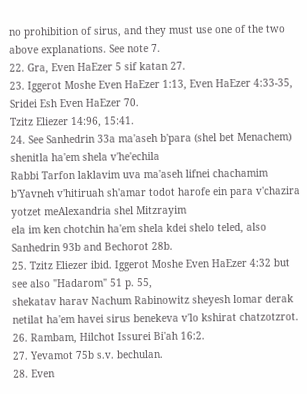no prohibition of sirus, and they must use one of the two above explanations. See note 7.
22. Gra, Even HaEzer 5 sif katan 27.
23. Iggerot Moshe Even HaEzer 1:13, Even HaEzer 4:33-35, Sridei Esh Even HaEzer 70.
Tzitz Eliezer 14:96, 15:41.
24. See Sanhedrin 33a ma'aseh b'para (shel bet Menachem) shenitla ha'em shela v'he'echila
Rabbi Tarfon laklavim uva ma'aseh lifnei chachamim b'Yavneh v'hitiruah sh'amar todot harofe ein para v'chazira yotzet meAlexandria shel Mitzrayim
ela im ken chotchin ha'em shela kdei shelo teled, also Sanhedrin 93b and Bechorot 28b.
25. Tzitz Eliezer ibid. Iggerot Moshe Even HaEzer 4:32 but see also "Hadarom" 51 p. 55,
shekatav harav Nachum Rabinowitz sheyesh lomar derak netilat ha'em havei sirus benekeva v'lo kshirat chatzotzrot.
26. Rambam, Hilchot Issurei Bi'ah 16:2.
27. Yevamot 75b s.v. bechulan.
28. Even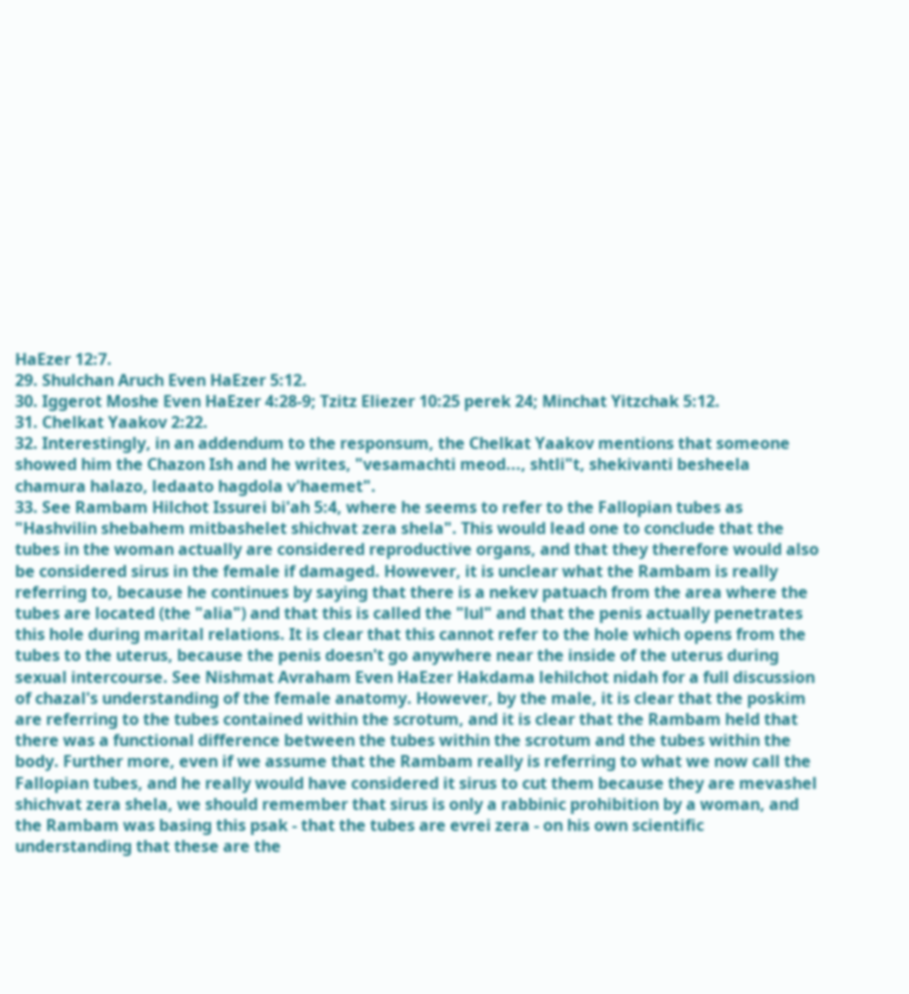HaEzer 12:7.
29. Shulchan Aruch Even HaEzer 5:12.
30. Iggerot Moshe Even HaEzer 4:28-9; Tzitz Eliezer 10:25 perek 24; Minchat Yitzchak 5:12.
31. Chelkat Yaakov 2:22.
32. Interestingly, in an addendum to the responsum, the Chelkat Yaakov mentions that someone showed him the Chazon Ish and he writes, "vesamachti meod..., shtli"t, shekivanti besheela chamura halazo, ledaato hagdola v'haemet".
33. See Rambam Hilchot Issurei bi'ah 5:4, where he seems to refer to the Fallopian tubes as "Hashvilin shebahem mitbashelet shichvat zera shela". This would lead one to conclude that the tubes in the woman actually are considered reproductive organs, and that they therefore would also be considered sirus in the female if damaged. However, it is unclear what the Rambam is really referring to, because he continues by saying that there is a nekev patuach from the area where the tubes are located (the "alia") and that this is called the "lul" and that the penis actually penetrates this hole during marital relations. It is clear that this cannot refer to the hole which opens from the tubes to the uterus, because the penis doesn't go anywhere near the inside of the uterus during sexual intercourse. See Nishmat Avraham Even HaEzer Hakdama lehilchot nidah for a full discussion of chazal's understanding of the female anatomy. However, by the male, it is clear that the poskim are referring to the tubes contained within the scrotum, and it is clear that the Rambam held that there was a functional difference between the tubes within the scrotum and the tubes within the body. Further more, even if we assume that the Rambam really is referring to what we now call the Fallopian tubes, and he really would have considered it sirus to cut them because they are mevashel shichvat zera shela, we should remember that sirus is only a rabbinic prohibition by a woman, and the Rambam was basing this psak - that the tubes are evrei zera - on his own scientific understanding that these are the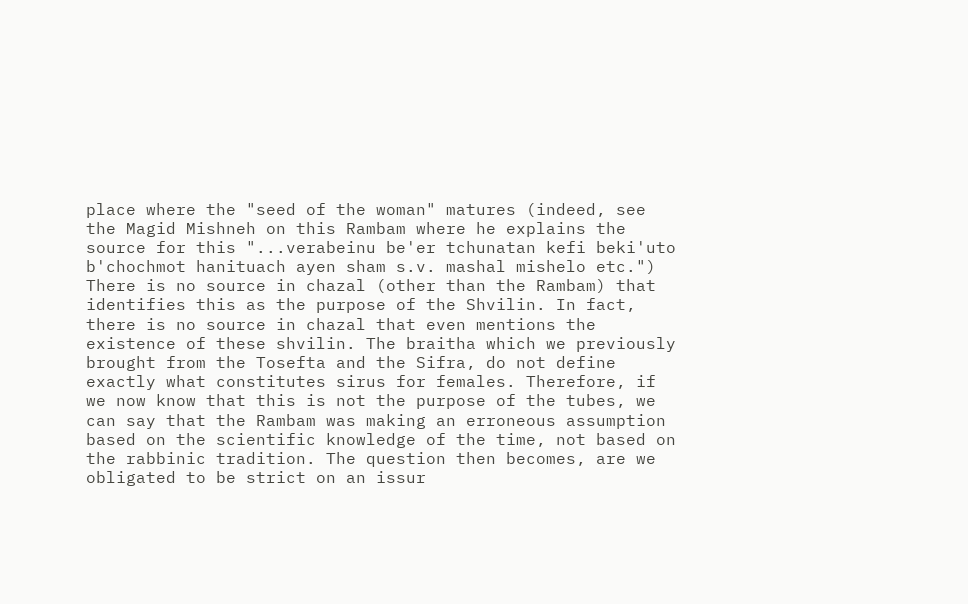place where the "seed of the woman" matures (indeed, see the Magid Mishneh on this Rambam where he explains the source for this "...verabeinu be'er tchunatan kefi beki'uto b'chochmot hanituach ayen sham s.v. mashal mishelo etc.") There is no source in chazal (other than the Rambam) that identifies this as the purpose of the Shvilin. In fact, there is no source in chazal that even mentions the existence of these shvilin. The braitha which we previously brought from the Tosefta and the Sifra, do not define exactly what constitutes sirus for females. Therefore, if we now know that this is not the purpose of the tubes, we can say that the Rambam was making an erroneous assumption based on the scientific knowledge of the time, not based on the rabbinic tradition. The question then becomes, are we obligated to be strict on an issur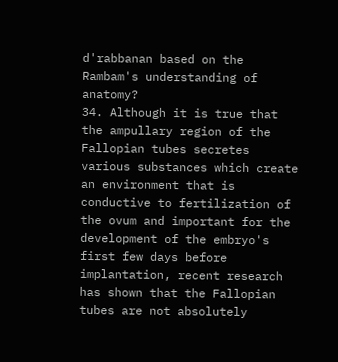d'rabbanan based on the Rambam's understanding of anatomy?
34. Although it is true that the ampullary region of the Fallopian tubes secretes various substances which create an environment that is conductive to fertilization of the ovum and important for the development of the embryo's first few days before implantation, recent research has shown that the Fallopian tubes are not absolutely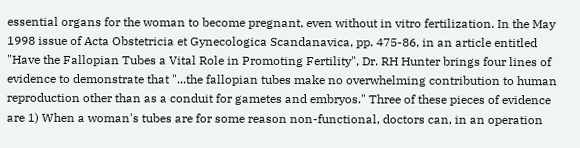essential organs for the woman to become pregnant, even without in vitro fertilization. In the May 1998 issue of Acta Obstetricia et Gynecologica Scandanavica, pp. 475-86, in an article entitled "Have the Fallopian Tubes a Vital Role in Promoting Fertility", Dr. RH Hunter brings four lines of evidence to demonstrate that "...the fallopian tubes make no overwhelming contribution to human reproduction other than as a conduit for gametes and embryos." Three of these pieces of evidence are 1) When a woman's tubes are for some reason non-functional, doctors can, in an operation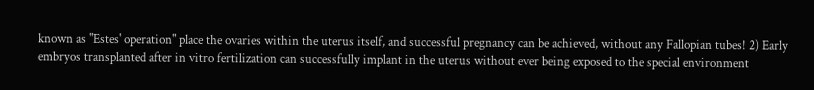known as "Estes' operation" place the ovaries within the uterus itself, and successful pregnancy can be achieved, without any Fallopian tubes! 2) Early embryos transplanted after in vitro fertilization can successfully implant in the uterus without ever being exposed to the special environment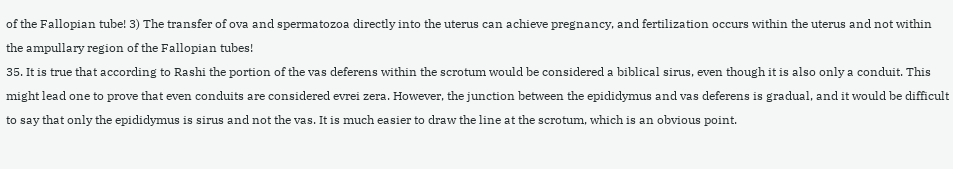of the Fallopian tube! 3) The transfer of ova and spermatozoa directly into the uterus can achieve pregnancy, and fertilization occurs within the uterus and not within the ampullary region of the Fallopian tubes!
35. It is true that according to Rashi the portion of the vas deferens within the scrotum would be considered a biblical sirus, even though it is also only a conduit. This might lead one to prove that even conduits are considered evrei zera. However, the junction between the epididymus and vas deferens is gradual, and it would be difficult to say that only the epididymus is sirus and not the vas. It is much easier to draw the line at the scrotum, which is an obvious point.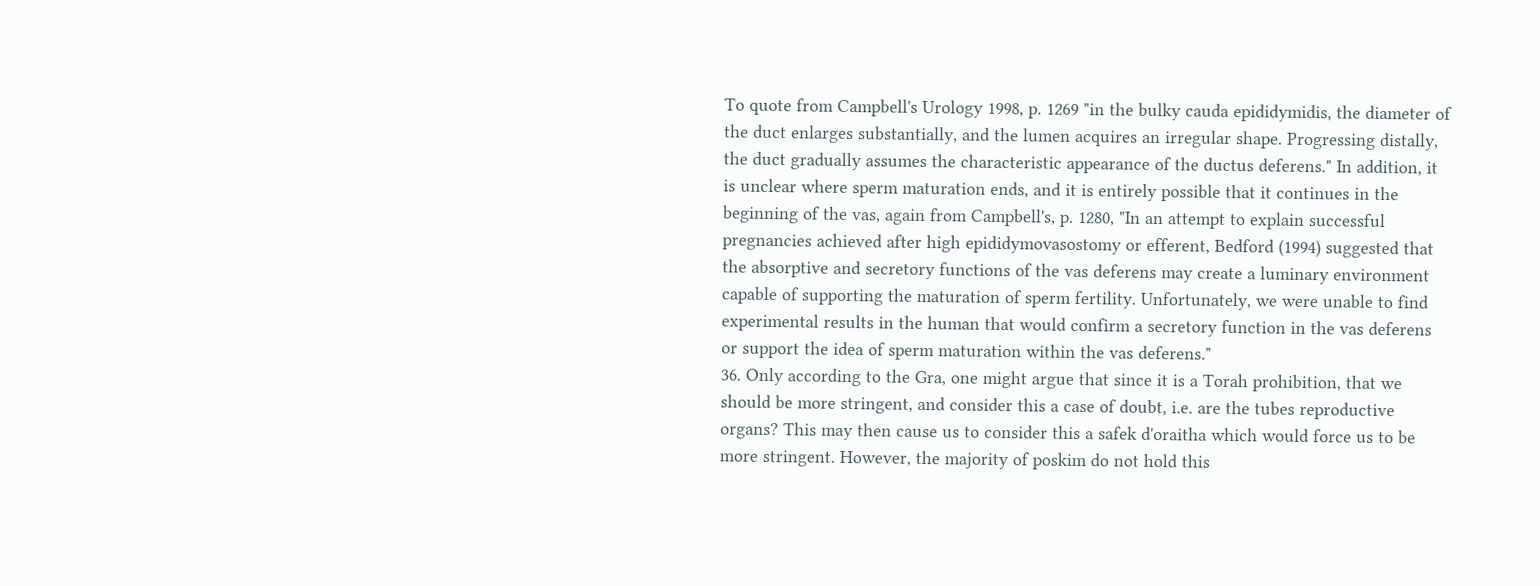To quote from Campbell's Urology 1998, p. 1269 "in the bulky cauda epididymidis, the diameter of the duct enlarges substantially, and the lumen acquires an irregular shape. Progressing distally, the duct gradually assumes the characteristic appearance of the ductus deferens." In addition, it is unclear where sperm maturation ends, and it is entirely possible that it continues in the beginning of the vas, again from Campbell's, p. 1280, "In an attempt to explain successful pregnancies achieved after high epididymovasostomy or efferent, Bedford (1994) suggested that the absorptive and secretory functions of the vas deferens may create a luminary environment capable of supporting the maturation of sperm fertility. Unfortunately, we were unable to find experimental results in the human that would confirm a secretory function in the vas deferens or support the idea of sperm maturation within the vas deferens."
36. Only according to the Gra, one might argue that since it is a Torah prohibition, that we should be more stringent, and consider this a case of doubt, i.e. are the tubes reproductive organs? This may then cause us to consider this a safek d'oraitha which would force us to be more stringent. However, the majority of poskim do not hold this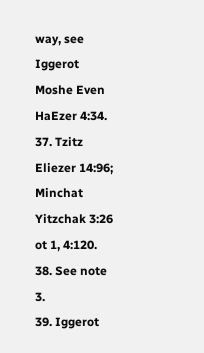way, see Iggerot Moshe Even HaEzer 4:34.
37. Tzitz Eliezer 14:96; Minchat Yitzchak 3:26 ot 1, 4:120.
38. See note 3.
39. Iggerot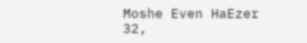Moshe Even HaEzer 32,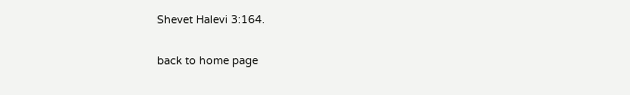Shevet Halevi 3:164.

back to home page